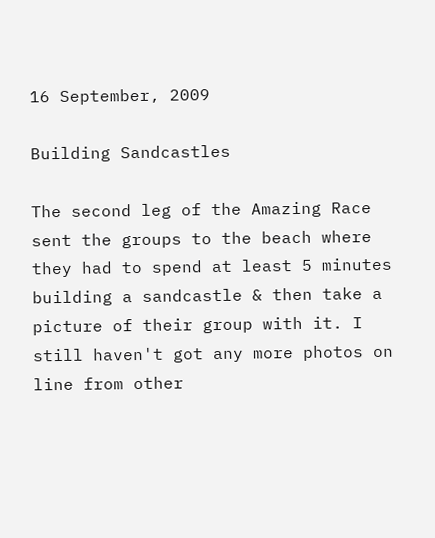16 September, 2009

Building Sandcastles

The second leg of the Amazing Race sent the groups to the beach where they had to spend at least 5 minutes building a sandcastle & then take a picture of their group with it. I still haven't got any more photos on line from other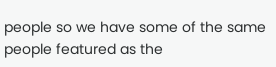people so we have some of the same people featured as the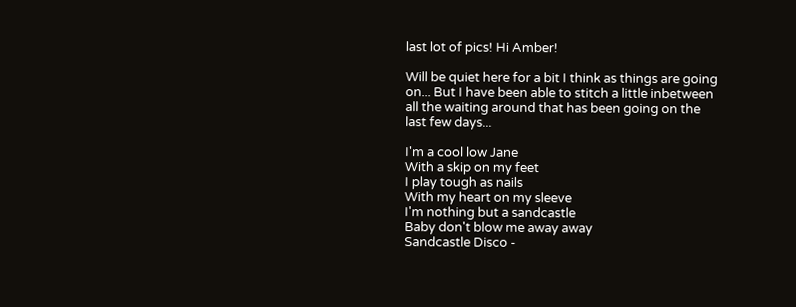last lot of pics! Hi Amber!

Will be quiet here for a bit I think as things are going on... But I have been able to stitch a little inbetween all the waiting around that has been going on the last few days...

I'm a cool low Jane
With a skip on my feet
I play tough as nails
With my heart on my sleeve
I'm nothing but a sandcastle
Baby don't blow me away away
Sandcastle Disco -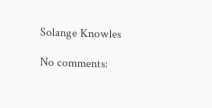Solange Knowles

No comments: